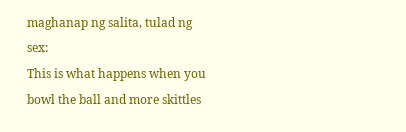maghanap ng salita, tulad ng sex:
This is what happens when you bowl the ball and more skittles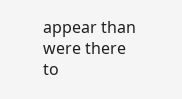appear than were there to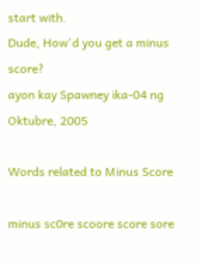start with.
Dude, How'd you get a minus score?
ayon kay Spawney ika-04 ng Oktubre, 2005

Words related to Minus Score

minus sc0re scoore score sore